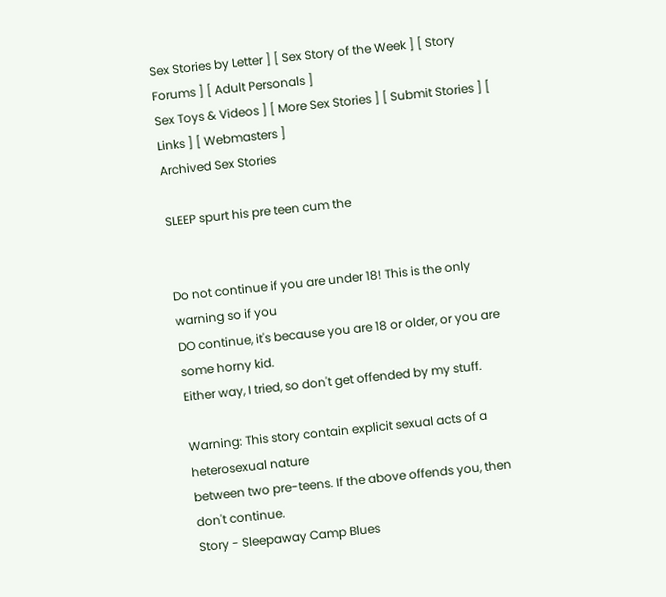Sex Stories by Letter ] [ Sex Story of the Week ] [ Story Forums ] [ Adult Personals ]
Sex Toys & Videos ] [ More Sex Stories ] [ Submit Stories ] [ Links ] [ Webmasters ]
Archived Sex Stories

SLEEP spurt his pre teen cum the


Do not continue if you are under 18! This is the only warning so if you
DO continue, it's because you are 18 or older, or you are some horny kid.
Either way, I tried, so don't get offended by my stuff.

Warning: This story contain explicit sexual acts of a heterosexual nature
between two pre-teens. If the above offends you, then don't continue.
Story - Sleepaway Camp Blues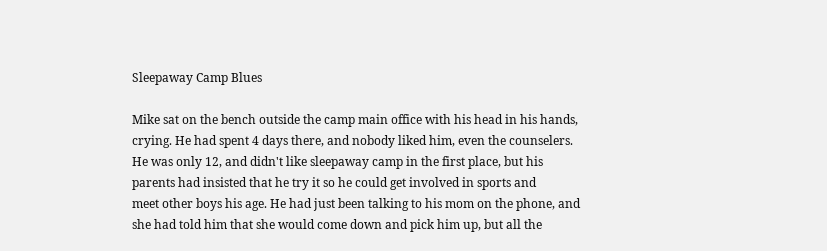Sleepaway Camp Blues

Mike sat on the bench outside the camp main office with his head in his hands,
crying. He had spent 4 days there, and nobody liked him, even the counselers.
He was only 12, and didn't like sleepaway camp in the first place, but his
parents had insisted that he try it so he could get involved in sports and
meet other boys his age. He had just been talking to his mom on the phone, and
she had told him that she would come down and pick him up, but all the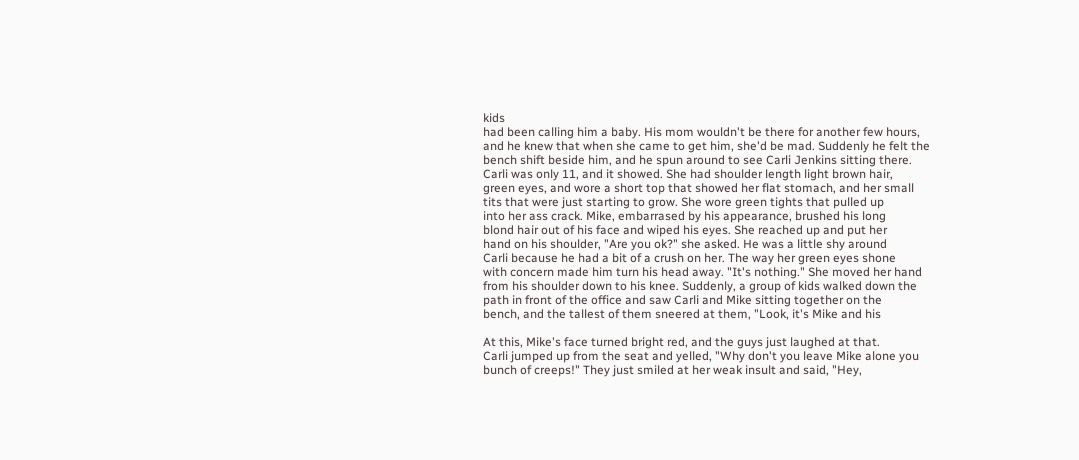kids
had been calling him a baby. His mom wouldn't be there for another few hours,
and he knew that when she came to get him, she'd be mad. Suddenly he felt the
bench shift beside him, and he spun around to see Carli Jenkins sitting there.
Carli was only 11, and it showed. She had shoulder length light brown hair,
green eyes, and wore a short top that showed her flat stomach, and her small
tits that were just starting to grow. She wore green tights that pulled up
into her ass crack. Mike, embarrased by his appearance, brushed his long
blond hair out of his face and wiped his eyes. She reached up and put her
hand on his shoulder, "Are you ok?" she asked. He was a little shy around
Carli because he had a bit of a crush on her. The way her green eyes shone
with concern made him turn his head away. "It's nothing." She moved her hand
from his shoulder down to his knee. Suddenly, a group of kids walked down the
path in front of the office and saw Carli and Mike sitting together on the
bench, and the tallest of them sneered at them, "Look, it's Mike and his

At this, Mike's face turned bright red, and the guys just laughed at that.
Carli jumped up from the seat and yelled, "Why don't you leave Mike alone you
bunch of creeps!" They just smiled at her weak insult and said, "Hey,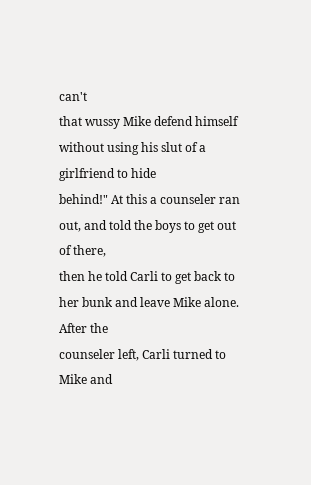can't
that wussy Mike defend himself without using his slut of a girlfriend to hide
behind!" At this a counseler ran out, and told the boys to get out of there,
then he told Carli to get back to her bunk and leave Mike alone. After the
counseler left, Carli turned to Mike and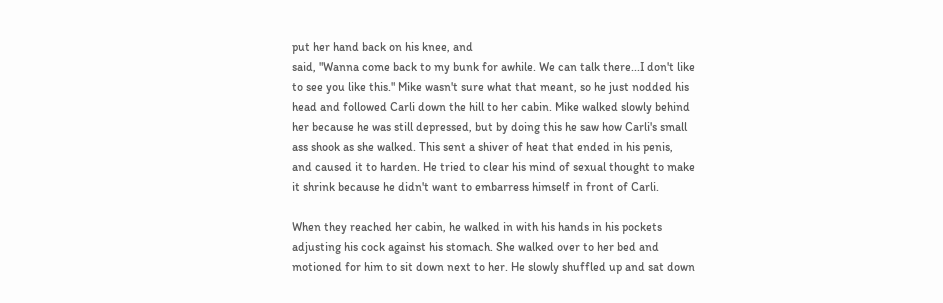put her hand back on his knee, and
said, "Wanna come back to my bunk for awhile. We can talk there...I don't like
to see you like this." Mike wasn't sure what that meant, so he just nodded his
head and followed Carli down the hill to her cabin. Mike walked slowly behind
her because he was still depressed, but by doing this he saw how Carli's small
ass shook as she walked. This sent a shiver of heat that ended in his penis,
and caused it to harden. He tried to clear his mind of sexual thought to make
it shrink because he didn't want to embarress himself in front of Carli.

When they reached her cabin, he walked in with his hands in his pockets
adjusting his cock against his stomach. She walked over to her bed and
motioned for him to sit down next to her. He slowly shuffled up and sat down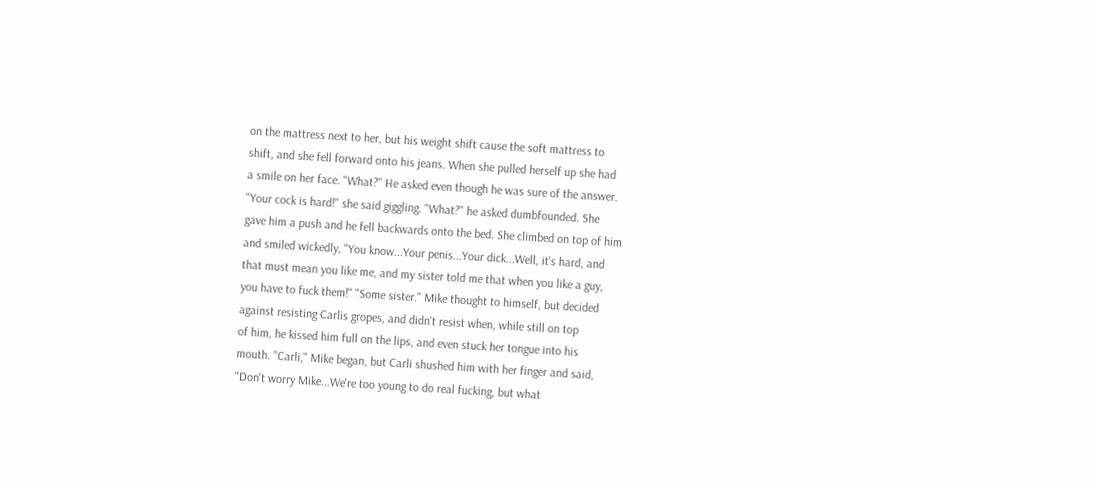on the mattress next to her, but his weight shift cause the soft mattress to
shift, and she fell forward onto his jeans. When she pulled herself up she had
a smile on her face. "What?" He asked even though he was sure of the answer.
"Your cock is hard!" she said giggling. "What?" he asked dumbfounded. She
gave him a push and he fell backwards onto the bed. She climbed on top of him
and smiled wickedly, "You know...Your penis...Your dick...Well, it's hard, and
that must mean you like me, and my sister told me that when you like a guy,
you have to fuck them!" "Some sister." Mike thought to himself, but decided
against resisting Carlis gropes, and didn't resist when, while still on top
of him, he kissed him full on the lips, and even stuck her tongue into his
mouth. "Carli," Mike began, but Carli shushed him with her finger and said,
"Don't worry Mike...We're too young to do real fucking, but what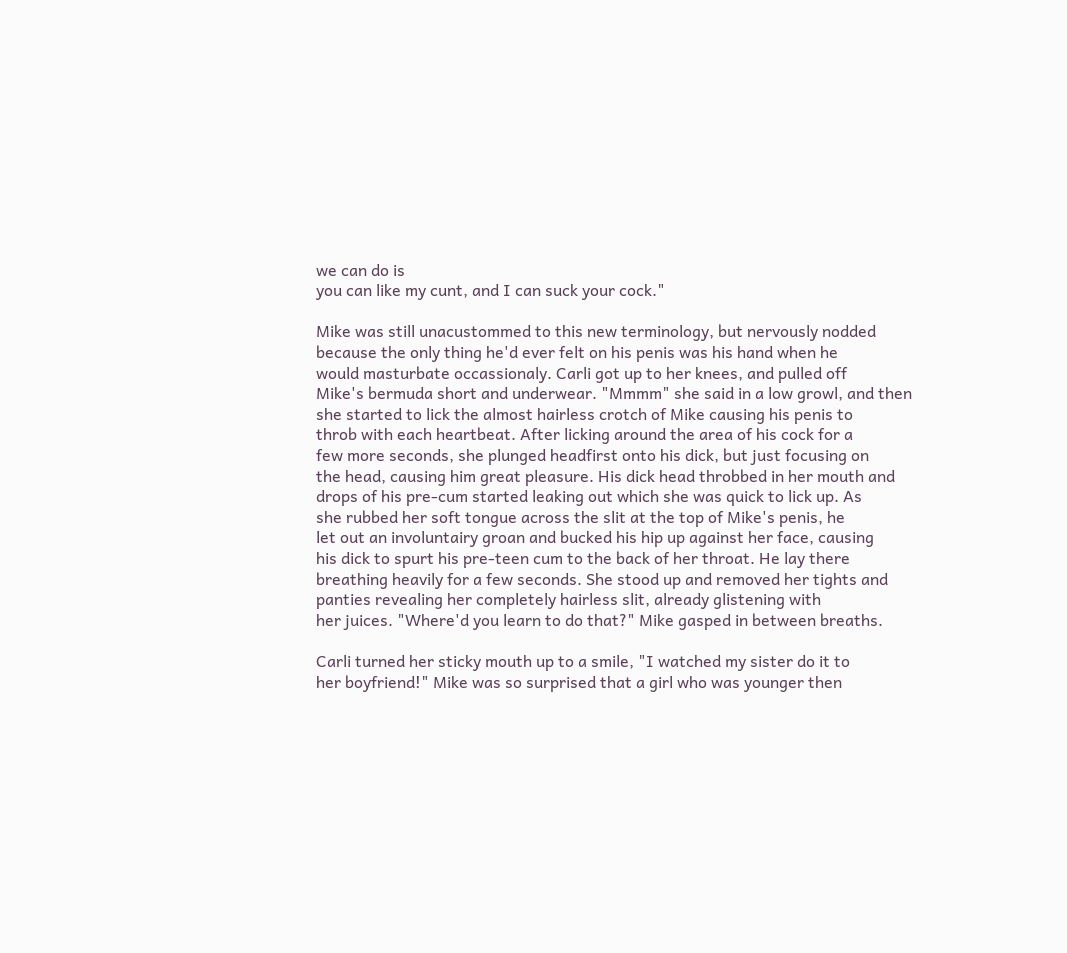we can do is
you can like my cunt, and I can suck your cock."

Mike was still unacustommed to this new terminology, but nervously nodded
because the only thing he'd ever felt on his penis was his hand when he
would masturbate occassionaly. Carli got up to her knees, and pulled off
Mike's bermuda short and underwear. "Mmmm" she said in a low growl, and then
she started to lick the almost hairless crotch of Mike causing his penis to
throb with each heartbeat. After licking around the area of his cock for a
few more seconds, she plunged headfirst onto his dick, but just focusing on
the head, causing him great pleasure. His dick head throbbed in her mouth and
drops of his pre-cum started leaking out which she was quick to lick up. As
she rubbed her soft tongue across the slit at the top of Mike's penis, he
let out an involuntairy groan and bucked his hip up against her face, causing
his dick to spurt his pre-teen cum to the back of her throat. He lay there
breathing heavily for a few seconds. She stood up and removed her tights and
panties revealing her completely hairless slit, already glistening with
her juices. "Where'd you learn to do that?" Mike gasped in between breaths.

Carli turned her sticky mouth up to a smile, "I watched my sister do it to
her boyfriend!" Mike was so surprised that a girl who was younger then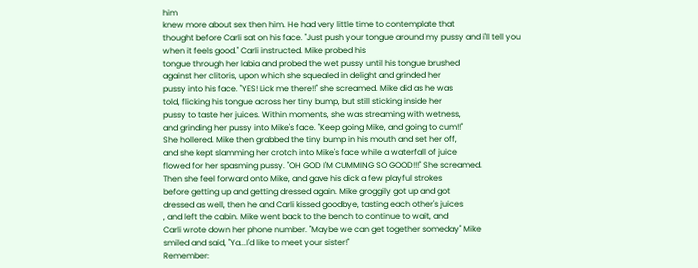him
knew more about sex then him. He had very little time to contemplate that
thought before Carli sat on his face. "Just push your tongue around my pussy and i'll tell you when it feels good." Carli instructed. Mike probed his
tongue through her labia and probed the wet pussy until his tongue brushed
against her clitoris, upon which she squealed in delight and grinded her
pussy into his face. "YES! Lick me there!!" she screamed. Mike did as he was
told, flicking his tongue across her tiny bump, but still sticking inside her
pussy to taste her juices. Within moments, she was streaming with wetness,
and grinding her pussy into Mike's face. "Keep going Mike, and going to cum!!"
She hollered. Mike then grabbed the tiny bump in his mouth and set her off,
and she kept slamming her crotch into Mike's face while a waterfall of juice
flowed for her spasming pussy. "OH GOD I'M CUMMING SO GOOD!!!" She screamed.
Then she feel forward onto Mike, and gave his dick a few playful strokes
before getting up and getting dressed again. Mike groggily got up and got
dressed as well, then he and Carli kissed goodbye, tasting each other's juices
, and left the cabin. Mike went back to the bench to continue to wait, and
Carli wrote down her phone number. "Maybe we can get together someday" Mike
smiled and said, "Ya...I'd like to meet your sister!"
Remember: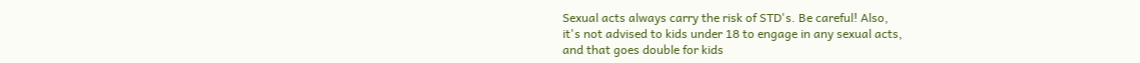Sexual acts always carry the risk of STD's. Be careful! Also,
it's not advised to kids under 18 to engage in any sexual acts,
and that goes double for kids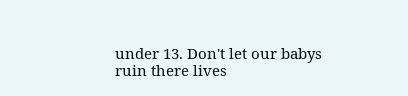under 13. Don't let our babys
ruin there lives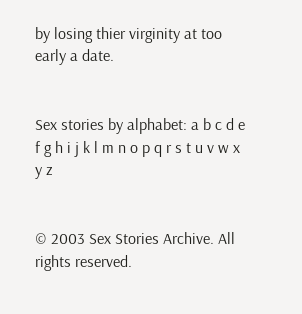by losing thier virginity at too early a date.


Sex stories by alphabet: a b c d e f g h i j k l m n o p q r s t u v w x y z


© 2003 Sex Stories Archive. All rights reserved.